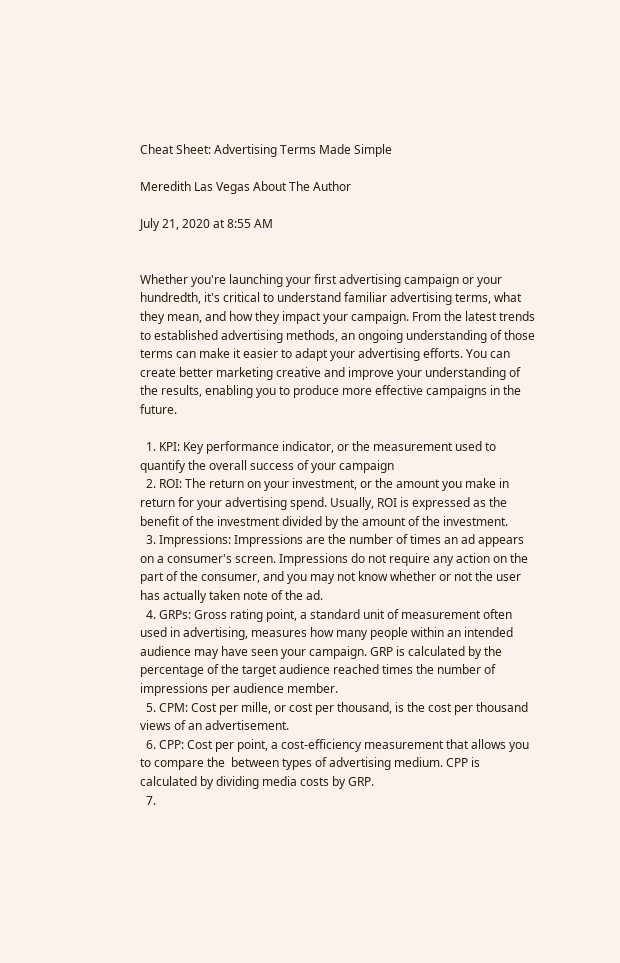Cheat Sheet: Advertising Terms Made Simple

Meredith Las Vegas About The Author

July 21, 2020 at 8:55 AM


Whether you're launching your first advertising campaign or your hundredth, it's critical to understand familiar advertising terms, what they mean, and how they impact your campaign. From the latest trends to established advertising methods, an ongoing understanding of those terms can make it easier to adapt your advertising efforts. You can create better marketing creative and improve your understanding of the results, enabling you to produce more effective campaigns in the future.

  1. KPI: Key performance indicator, or the measurement used to quantify the overall success of your campaign
  2. ROI: The return on your investment, or the amount you make in return for your advertising spend. Usually, ROI is expressed as the benefit of the investment divided by the amount of the investment.
  3. Impressions: Impressions are the number of times an ad appears on a consumer's screen. Impressions do not require any action on the part of the consumer, and you may not know whether or not the user has actually taken note of the ad.
  4. GRPs: Gross rating point, a standard unit of measurement often used in advertising, measures how many people within an intended audience may have seen your campaign. GRP is calculated by the percentage of the target audience reached times the number of impressions per audience member.
  5. CPM: Cost per mille, or cost per thousand, is the cost per thousand views of an advertisement.
  6. CPP: Cost per point, a cost-efficiency measurement that allows you to compare the  between types of advertising medium. CPP is calculated by dividing media costs by GRP.
  7.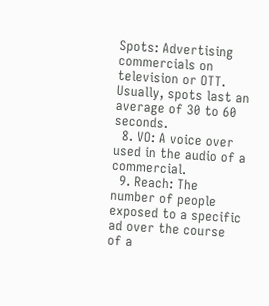Spots: Advertising commercials on television or OTT. Usually, spots last an average of 30 to 60 seconds.
  8. VO: A voice over used in the audio of a commercial.
  9. Reach: The number of people exposed to a specific ad over the course of a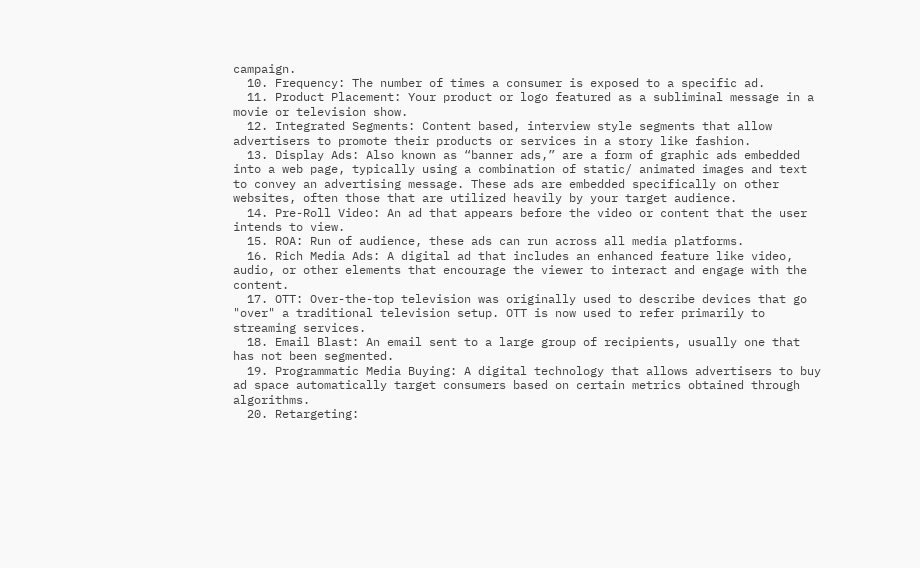campaign.
  10. Frequency: The number of times a consumer is exposed to a specific ad.
  11. Product Placement: Your product or logo featured as a subliminal message in a movie or television show.
  12. Integrated Segments: Content based, interview style segments that allow advertisers to promote their products or services in a story like fashion.
  13. Display Ads: Also known as “banner ads,” are a form of graphic ads embedded into a web page, typically using a combination of static/ animated images and text to convey an advertising message. These ads are embedded specifically on other websites, often those that are utilized heavily by your target audience.
  14. Pre-Roll Video: An ad that appears before the video or content that the user intends to view.
  15. ROA: Run of audience, these ads can run across all media platforms.
  16. Rich Media Ads: A digital ad that includes an enhanced feature like video, audio, or other elements that encourage the viewer to interact and engage with the content.
  17. OTT: Over-the-top television was originally used to describe devices that go "over" a traditional television setup. OTT is now used to refer primarily to streaming services.
  18. Email Blast: An email sent to a large group of recipients, usually one that has not been segmented.
  19. Programmatic Media Buying: A digital technology that allows advertisers to buy ad space automatically target consumers based on certain metrics obtained through algorithms.
  20. Retargeting: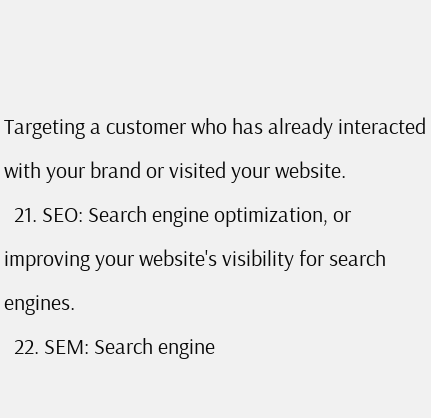Targeting a customer who has already interacted with your brand or visited your website.
  21. SEO: Search engine optimization, or improving your website's visibility for search engines.
  22. SEM: Search engine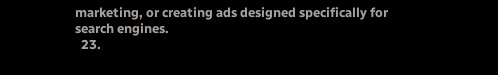marketing, or creating ads designed specifically for search engines.
  23.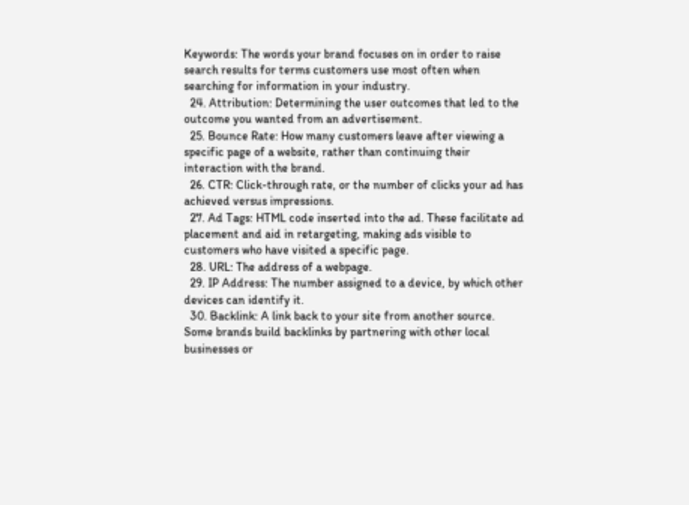Keywords: The words your brand focuses on in order to raise search results for terms customers use most often when searching for information in your industry.
  24. Attribution: Determining the user outcomes that led to the outcome you wanted from an advertisement.
  25. Bounce Rate: How many customers leave after viewing a specific page of a website, rather than continuing their interaction with the brand.
  26. CTR: Click-through rate, or the number of clicks your ad has achieved versus impressions.
  27. Ad Tags: HTML code inserted into the ad. These facilitate ad placement and aid in retargeting, making ads visible to customers who have visited a specific page.
  28. URL: The address of a webpage.
  29. IP Address: The number assigned to a device, by which other devices can identify it.
  30. Backlink: A link back to your site from another source. Some brands build backlinks by partnering with other local businesses or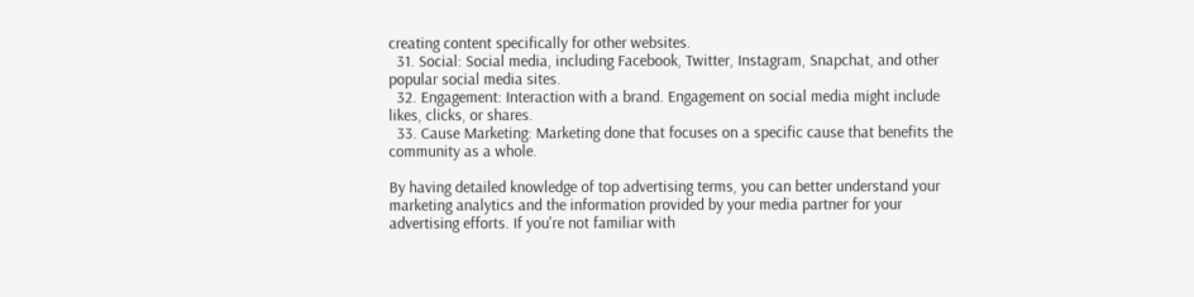creating content specifically for other websites.
  31. Social: Social media, including Facebook, Twitter, Instagram, Snapchat, and other popular social media sites.
  32. Engagement: Interaction with a brand. Engagement on social media might include likes, clicks, or shares.
  33. Cause Marketing: Marketing done that focuses on a specific cause that benefits the community as a whole.

By having detailed knowledge of top advertising terms, you can better understand your marketing analytics and the information provided by your media partner for your advertising efforts. If you're not familiar with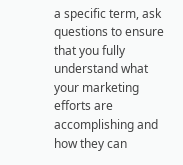a specific term, ask questions to ensure that you fully understand what your marketing efforts are accomplishing and how they can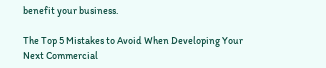benefit your business.

The Top 5 Mistakes to Avoid When Developing Your Next Commercial